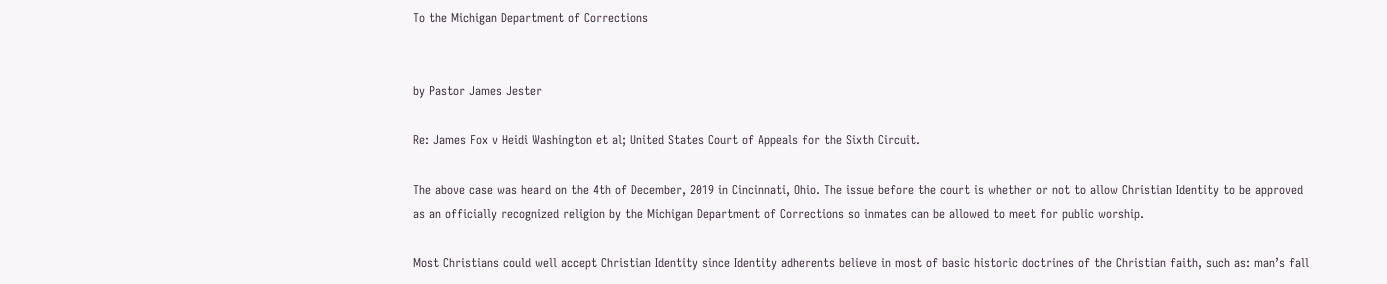To the Michigan Department of Corrections


by Pastor James Jester

Re: James Fox v Heidi Washington et al; United States Court of Appeals for the Sixth Circuit.

The above case was heard on the 4th of December, 2019 in Cincinnati, Ohio. The issue before the court is whether or not to allow Christian Identity to be approved as an officially recognized religion by the Michigan Department of Corrections so inmates can be allowed to meet for public worship.

Most Christians could well accept Christian Identity since Identity adherents believe in most of basic historic doctrines of the Christian faith, such as: man’s fall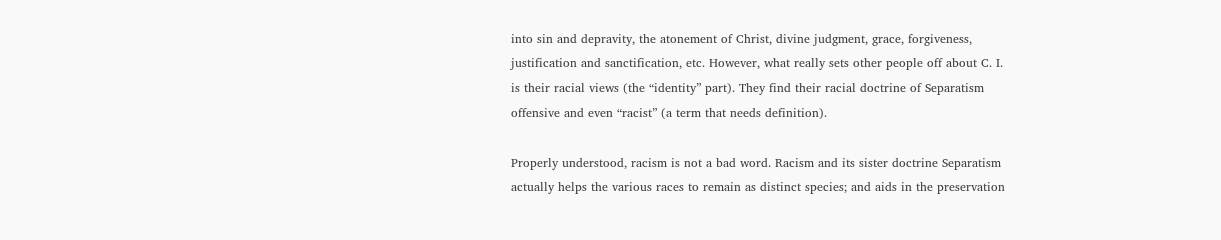into sin and depravity, the atonement of Christ, divine judgment, grace, forgiveness, justification and sanctification, etc. However, what really sets other people off about C. I. is their racial views (the “identity” part). They find their racial doctrine of Separatism offensive and even “racist” (a term that needs definition).

Properly understood, racism is not a bad word. Racism and its sister doctrine Separatism actually helps the various races to remain as distinct species; and aids in the preservation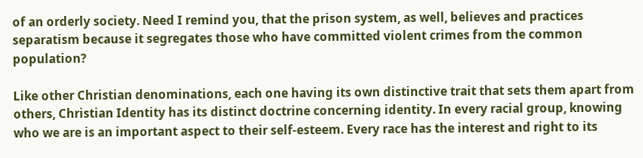of an orderly society. Need I remind you, that the prison system, as well, believes and practices separatism because it segregates those who have committed violent crimes from the common population?

Like other Christian denominations, each one having its own distinctive trait that sets them apart from others, Christian Identity has its distinct doctrine concerning identity. In every racial group, knowing who we are is an important aspect to their self-esteem. Every race has the interest and right to its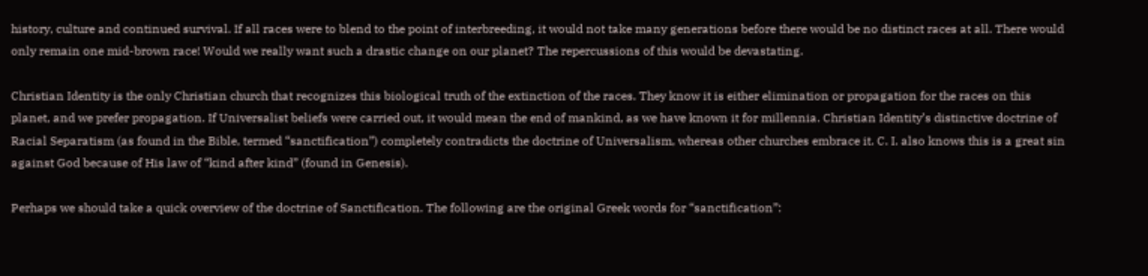history, culture and continued survival. If all races were to blend to the point of interbreeding, it would not take many generations before there would be no distinct races at all. There would only remain one mid-brown race! Would we really want such a drastic change on our planet? The repercussions of this would be devastating.

Christian Identity is the only Christian church that recognizes this biological truth of the extinction of the races. They know it is either elimination or propagation for the races on this planet, and we prefer propagation. If Universalist beliefs were carried out, it would mean the end of mankind, as we have known it for millennia. Christian Identity’s distinctive doctrine of Racial Separatism (as found in the Bible, termed “sanctification”) completely contradicts the doctrine of Universalism, whereas other churches embrace it. C. I. also knows this is a great sin against God because of His law of “kind after kind” (found in Genesis).

Perhaps we should take a quick overview of the doctrine of Sanctification. The following are the original Greek words for “sanctification”: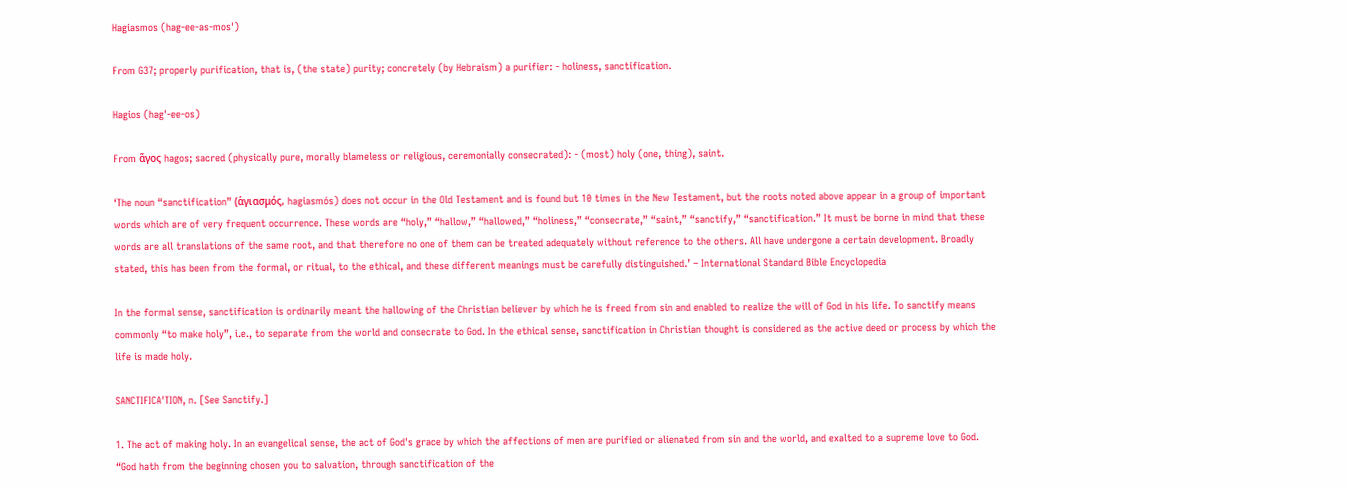Hagiasmos (hag-ee-as-mos')

From G37; properly purification, that is, (the state) purity; concretely (by Hebraism) a purifier: - holiness, sanctification.

Hagios (hag'-ee-os)

From ἅγος hagos; sacred (physically pure, morally blameless or religious, ceremonially consecrated): - (most) holy (one, thing), saint.

‘The noun “sanctification” (ἁγιασμός, hagiasmós) does not occur in the Old Testament and is found but 10 times in the New Testament, but the roots noted above appear in a group of important words which are of very frequent occurrence. These words are “holy,” “hallow,” “hallowed,” “holiness,” “consecrate,” “saint,” “sanctify,” “sanctification.” It must be borne in mind that these words are all translations of the same root, and that therefore no one of them can be treated adequately without reference to the others. All have undergone a certain development. Broadly stated, this has been from the formal, or ritual, to the ethical, and these different meanings must be carefully distinguished.’ – International Standard Bible Encyclopedia

In the formal sense, sanctification is ordinarily meant the hallowing of the Christian believer by which he is freed from sin and enabled to realize the will of God in his life. To sanctify means commonly “to make holy”, i.e., to separate from the world and consecrate to God. In the ethical sense, sanctification in Christian thought is considered as the active deed or process by which the life is made holy.

SANCTIFICA'TION, n. [See Sanctify.]

1. The act of making holy. In an evangelical sense, the act of God's grace by which the affections of men are purified or alienated from sin and the world, and exalted to a supreme love to God. “God hath from the beginning chosen you to salvation, through sanctification of the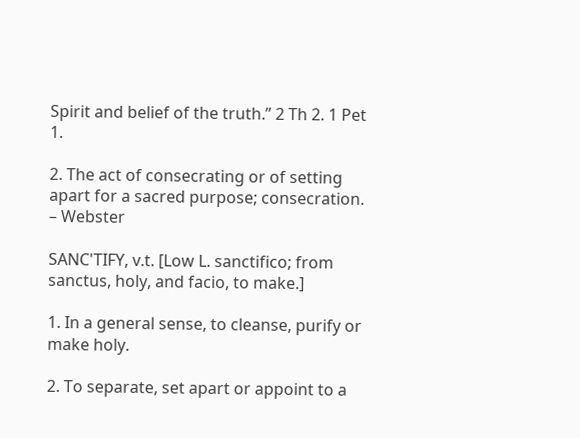Spirit and belief of the truth.” 2 Th 2. 1 Pet 1.

2. The act of consecrating or of setting apart for a sacred purpose; consecration. – Webster

SANC'TIFY, v.t. [Low L. sanctifico; from sanctus, holy, and facio, to make.]

1. In a general sense, to cleanse, purify or make holy.

2. To separate, set apart or appoint to a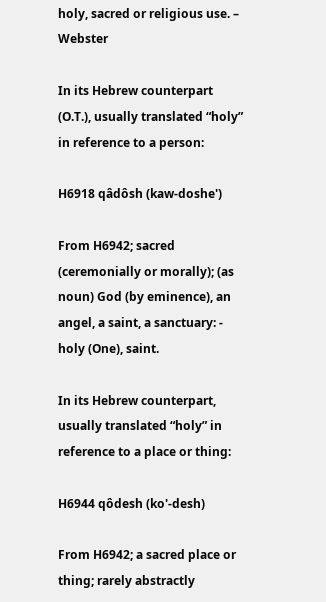holy, sacred or religious use. – Webster

In its Hebrew counterpart (O.T.), usually translated “holy” in reference to a person:

H6918 qâdôsh (kaw-doshe')

From H6942; sacred (ceremonially or morally); (as noun) God (by eminence), an angel, a saint, a sanctuary: - holy (One), saint.

In its Hebrew counterpart, usually translated “holy” in reference to a place or thing:

H6944 qôdesh (ko'-desh)

From H6942; a sacred place or thing; rarely abstractly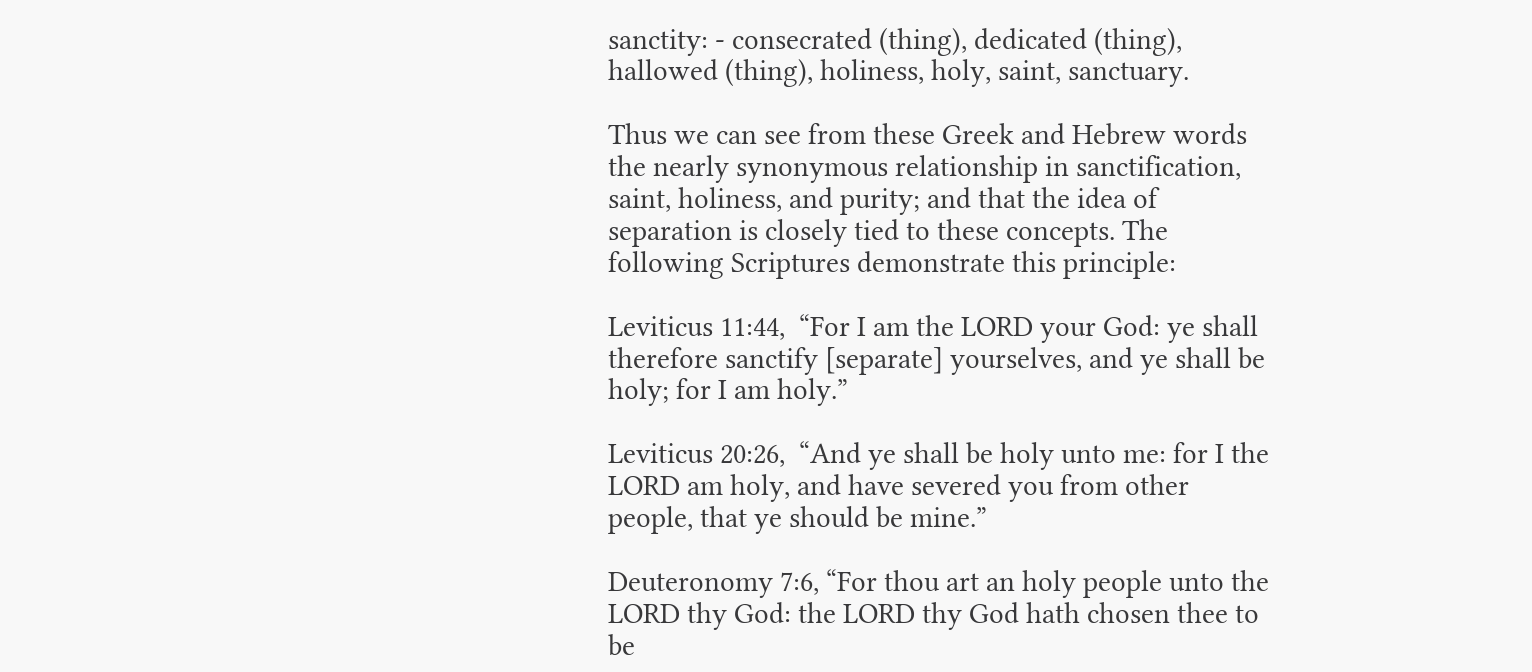sanctity: - consecrated (thing), dedicated (thing), hallowed (thing), holiness, holy, saint, sanctuary.

Thus we can see from these Greek and Hebrew words the nearly synonymous relationship in sanctification, saint, holiness, and purity; and that the idea of separation is closely tied to these concepts. The following Scriptures demonstrate this principle:

Leviticus 11:44,  “For I am the LORD your God: ye shall therefore sanctify [separate] yourselves, and ye shall be holy; for I am holy.”

Leviticus 20:26,  “And ye shall be holy unto me: for I the LORD am holy, and have severed you from other people, that ye should be mine.”

Deuteronomy 7:6, “For thou art an holy people unto the LORD thy God: the LORD thy God hath chosen thee to be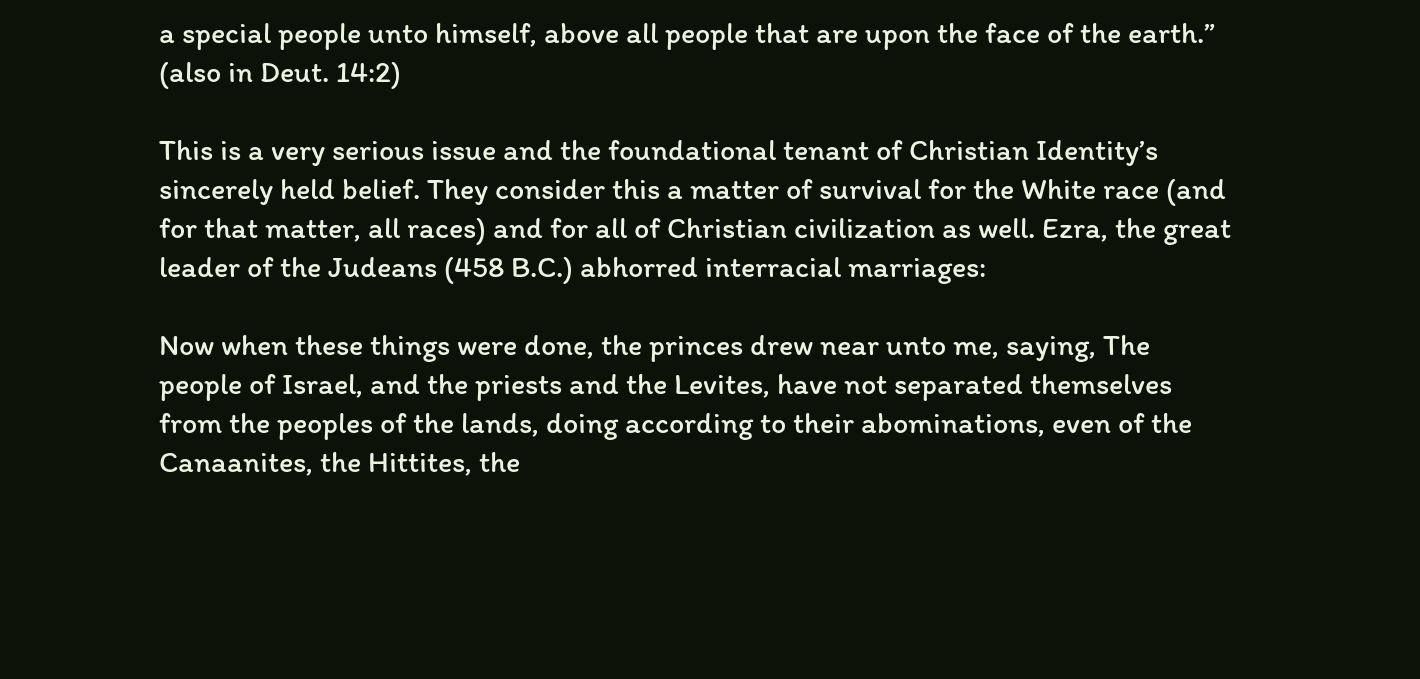a special people unto himself, above all people that are upon the face of the earth.” (also in Deut. 14:2)

This is a very serious issue and the foundational tenant of Christian Identity’s sincerely held belief. They consider this a matter of survival for the White race (and for that matter, all races) and for all of Christian civilization as well. Ezra, the great leader of the Judeans (458 B.C.) abhorred interracial marriages:

Now when these things were done, the princes drew near unto me, saying, The people of Israel, and the priests and the Levites, have not separated themselves from the peoples of the lands, doing according to their abominations, even of the Canaanites, the Hittites, the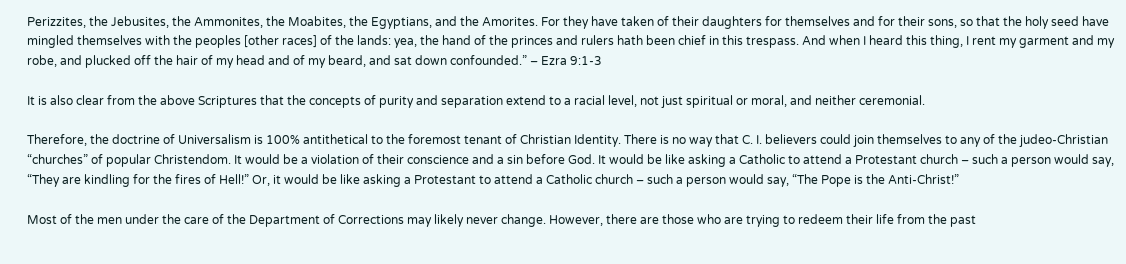Perizzites, the Jebusites, the Ammonites, the Moabites, the Egyptians, and the Amorites. For they have taken of their daughters for themselves and for their sons, so that the holy seed have mingled themselves with the peoples [other races] of the lands: yea, the hand of the princes and rulers hath been chief in this trespass. And when I heard this thing, I rent my garment and my robe, and plucked off the hair of my head and of my beard, and sat down confounded.” – Ezra 9:1-3

It is also clear from the above Scriptures that the concepts of purity and separation extend to a racial level, not just spiritual or moral, and neither ceremonial.

Therefore, the doctrine of Universalism is 100% antithetical to the foremost tenant of Christian Identity. There is no way that C. I. believers could join themselves to any of the judeo-Christian “churches” of popular Christendom. It would be a violation of their conscience and a sin before God. It would be like asking a Catholic to attend a Protestant church – such a person would say, “They are kindling for the fires of Hell!” Or, it would be like asking a Protestant to attend a Catholic church – such a person would say, “The Pope is the Anti-Christ!”

Most of the men under the care of the Department of Corrections may likely never change. However, there are those who are trying to redeem their life from the past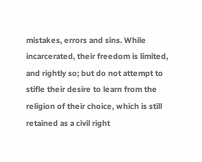mistakes, errors and sins. While incarcerated, their freedom is limited, and rightly so; but do not attempt to stifle their desire to learn from the religion of their choice, which is still retained as a civil right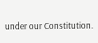under our Constitution.